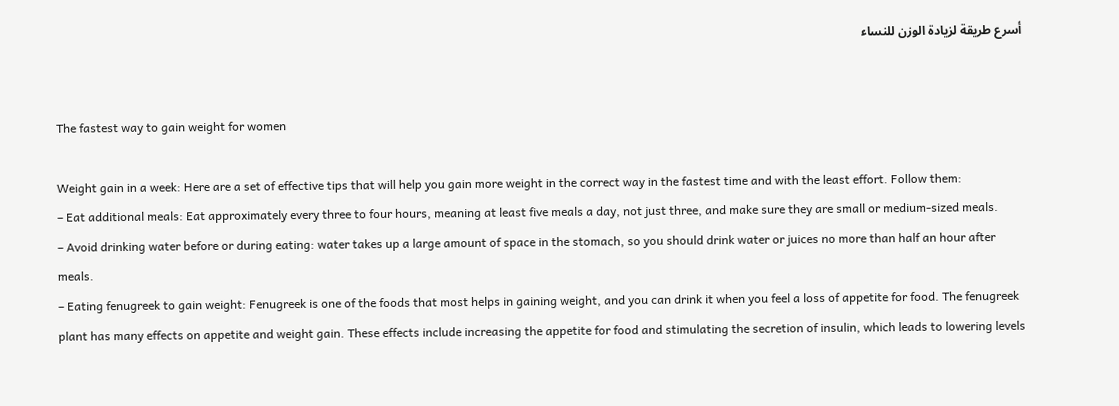أسرع طريقة لزيادة الوزن للنساء


The fastest way to gain weight for women

Weight gain in a week: Here are a set of effective tips that will help you gain more weight in the correct way in the fastest time and with the least effort. Follow them:
– Eat additional meals: Eat approximately every three to four hours, meaning at least five meals a day, not just three, and make sure they are small or medium-sized meals.
– Avoid drinking water before or during eating: water takes up a large amount of space in the stomach, so you should drink water or juices no more than half an hour after meals.
– Eating fenugreek to gain weight: Fenugreek is one of the foods that most helps in gaining weight, and you can drink it when you feel a loss of appetite for food. The fenugreek plant has many effects on appetite and weight gain. These effects include increasing the appetite for food and stimulating the secretion of insulin, which leads to lowering levels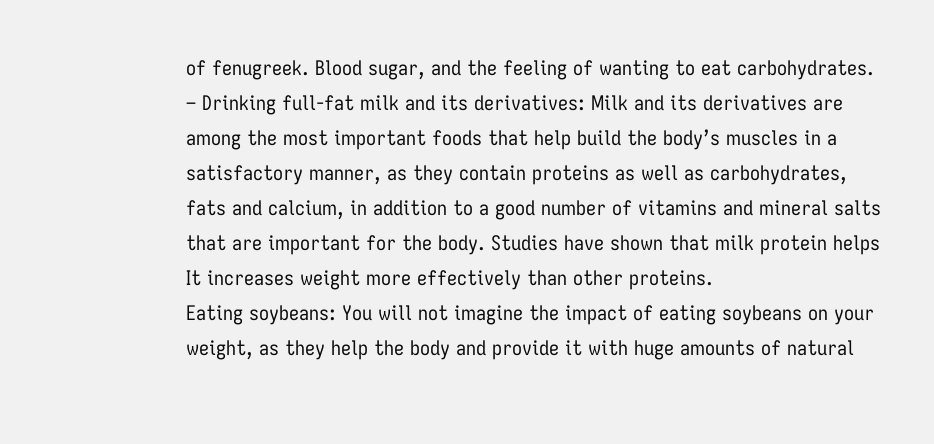of fenugreek. Blood sugar, and the feeling of wanting to eat carbohydrates.
– Drinking full-fat milk and its derivatives: Milk and its derivatives are among the most important foods that help build the body’s muscles in a satisfactory manner, as they contain proteins as well as carbohydrates, fats and calcium, in addition to a good number of vitamins and mineral salts that are important for the body. Studies have shown that milk protein helps It increases weight more effectively than other proteins.
Eating soybeans: You will not imagine the impact of eating soybeans on your weight, as they help the body and provide it with huge amounts of natural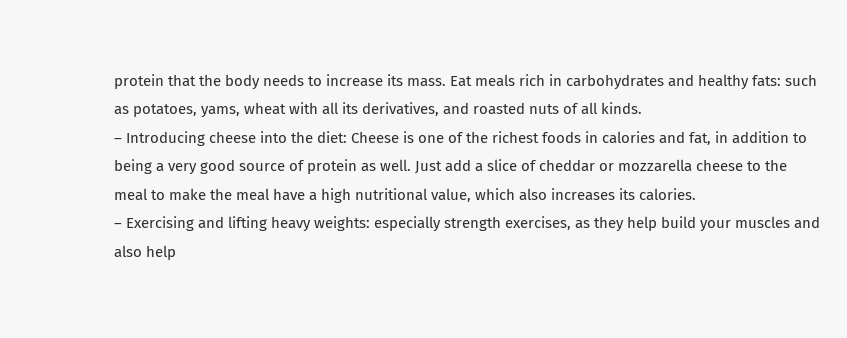protein that the body needs to increase its mass. Eat meals rich in carbohydrates and healthy fats: such as potatoes, yams, wheat with all its derivatives, and roasted nuts of all kinds.
– Introducing cheese into the diet: Cheese is one of the richest foods in calories and fat, in addition to being a very good source of protein as well. Just add a slice of cheddar or mozzarella cheese to the meal to make the meal have a high nutritional value, which also increases its calories.
– Exercising and lifting heavy weights: especially strength exercises, as they help build your muscles and also help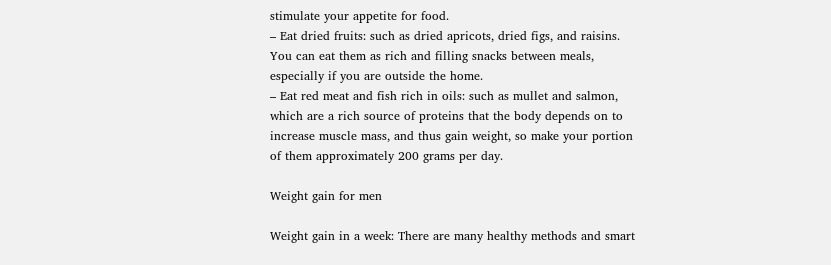stimulate your appetite for food.
– Eat dried fruits: such as dried apricots, dried figs, and raisins. You can eat them as rich and filling snacks between meals, especially if you are outside the home.
– Eat red meat and fish rich in oils: such as mullet and salmon, which are a rich source of proteins that the body depends on to increase muscle mass, and thus gain weight, so make your portion of them approximately 200 grams per day.

Weight gain for men

Weight gain in a week: There are many healthy methods and smart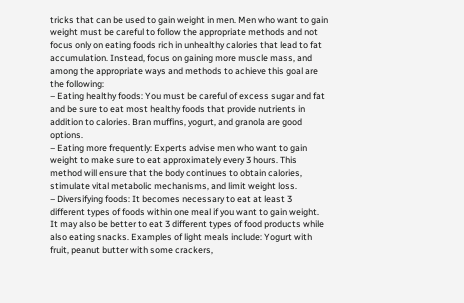tricks that can be used to gain weight in men. Men who want to gain weight must be careful to follow the appropriate methods and not focus only on eating foods rich in unhealthy calories that lead to fat accumulation. Instead, focus on gaining more muscle mass, and among the appropriate ways and methods to achieve this goal are the following:
– Eating healthy foods: You must be careful of excess sugar and fat and be sure to eat most healthy foods that provide nutrients in addition to calories. Bran muffins, yogurt, and granola are good options.
– Eating more frequently: Experts advise men who want to gain weight to make sure to eat approximately every 3 hours. This method will ensure that the body continues to obtain calories, stimulate vital metabolic mechanisms, and limit weight loss.
– Diversifying foods: It becomes necessary to eat at least 3 different types of foods within one meal if you want to gain weight. It may also be better to eat 3 different types of food products while also eating snacks. Examples of light meals include: Yogurt with fruit, peanut butter with some crackers,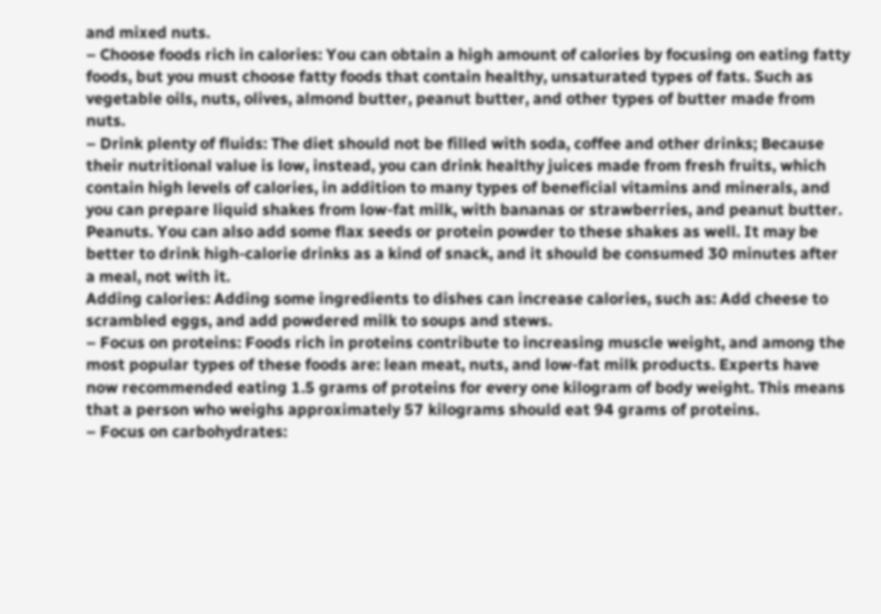and mixed nuts.
– Choose foods rich in calories: You can obtain a high amount of calories by focusing on eating fatty foods, but you must choose fatty foods that contain healthy, unsaturated types of fats. Such as vegetable oils, nuts, olives, almond butter, peanut butter, and other types of butter made from nuts.
– Drink plenty of fluids: The diet should not be filled with soda, coffee and other drinks; Because their nutritional value is low, instead, you can drink healthy juices made from fresh fruits, which contain high levels of calories, in addition to many types of beneficial vitamins and minerals, and you can prepare liquid shakes from low-fat milk, with bananas or strawberries, and peanut butter. Peanuts. You can also add some flax seeds or protein powder to these shakes as well. It may be better to drink high-calorie drinks as a kind of snack, and it should be consumed 30 minutes after a meal, not with it.
Adding calories: Adding some ingredients to dishes can increase calories, such as: Add cheese to scrambled eggs, and add powdered milk to soups and stews.
– Focus on proteins: Foods rich in proteins contribute to increasing muscle weight, and among the most popular types of these foods are: lean meat, nuts, and low-fat milk products. Experts have now recommended eating 1.5 grams of proteins for every one kilogram of body weight. This means that a person who weighs approximately 57 kilograms should eat 94 grams of proteins.
– Focus on carbohydrates: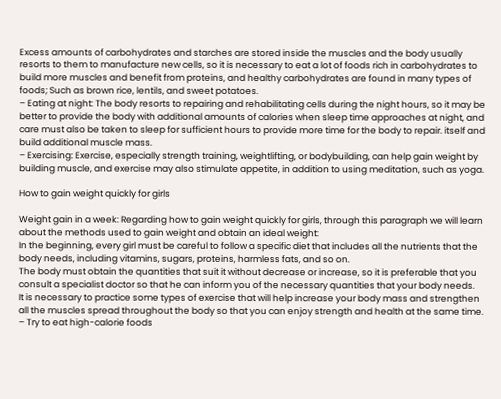Excess amounts of carbohydrates and starches are stored inside the muscles and the body usually resorts to them to manufacture new cells, so it is necessary to eat a lot of foods rich in carbohydrates to build more muscles and benefit from proteins, and healthy carbohydrates are found in many types of foods; Such as brown rice, lentils, and sweet potatoes.
– Eating at night: The body resorts to repairing and rehabilitating cells during the night hours, so it may be better to provide the body with additional amounts of calories when sleep time approaches at night, and care must also be taken to sleep for sufficient hours to provide more time for the body to repair. itself and build additional muscle mass.
– Exercising: Exercise, especially strength training, weightlifting, or bodybuilding, can help gain weight by building muscle, and exercise may also stimulate appetite, in addition to using meditation, such as yoga.

How to gain weight quickly for girls

Weight gain in a week: Regarding how to gain weight quickly for girls, through this paragraph we will learn about the methods used to gain weight and obtain an ideal weight:
In the beginning, every girl must be careful to follow a specific diet that includes all the nutrients that the body needs, including vitamins, sugars, proteins, harmless fats, and so on.
The body must obtain the quantities that suit it without decrease or increase, so it is preferable that you consult a specialist doctor so that he can inform you of the necessary quantities that your body needs.
It is necessary to practice some types of exercise that will help increase your body mass and strengthen all the muscles spread throughout the body so that you can enjoy strength and health at the same time.
– Try to eat high-calorie foods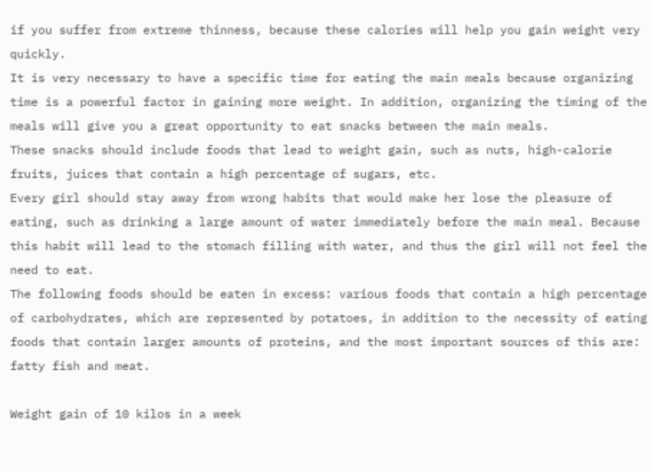if you suffer from extreme thinness, because these calories will help you gain weight very quickly.
It is very necessary to have a specific time for eating the main meals because organizing time is a powerful factor in gaining more weight. In addition, organizing the timing of the meals will give you a great opportunity to eat snacks between the main meals.
These snacks should include foods that lead to weight gain, such as nuts, high-calorie fruits, juices that contain a high percentage of sugars, etc.
Every girl should stay away from wrong habits that would make her lose the pleasure of eating, such as drinking a large amount of water immediately before the main meal. Because this habit will lead to the stomach filling with water, and thus the girl will not feel the need to eat.
The following foods should be eaten in excess: various foods that contain a high percentage of carbohydrates, which are represented by potatoes, in addition to the necessity of eating foods that contain larger amounts of proteins, and the most important sources of this are: fatty fish and meat.

Weight gain of 10 kilos in a week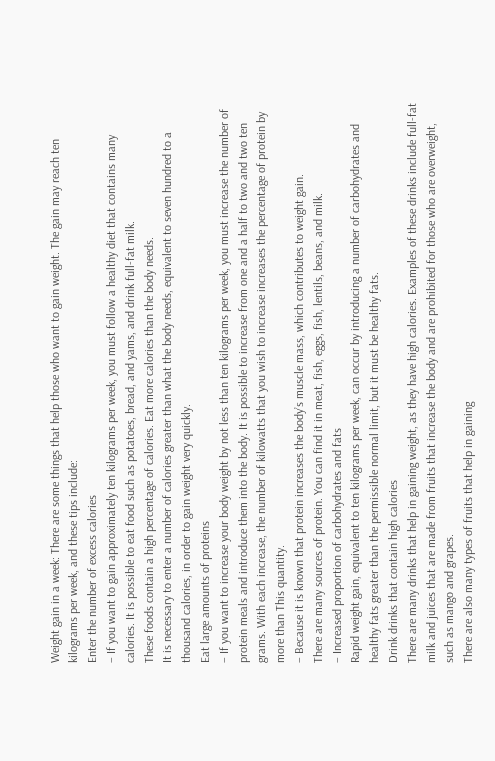Weight gain in a week: There are some things that help those who want to gain weight. The gain may reach ten kilograms per week, and these tips include:
Enter the number of excess calories
– If you want to gain approximately ten kilograms per week, you must follow a healthy diet that contains many calories. It is possible to eat food such as potatoes, bread, and yams, and drink full-fat milk.
These foods contain a high percentage of calories. Eat more calories than the body needs.
It is necessary to enter a number of calories greater than what the body needs, equivalent to seven hundred to a thousand calories, in order to gain weight very quickly.
Eat large amounts of proteins
– If you want to increase your body weight by not less than ten kilograms per week, you must increase the number of protein meals and introduce them into the body. It is possible to increase from one and a half to two and two ten grams. With each increase, the number of kilowatts that you wish to increase increases the percentage of protein by more than This quantity.
– Because it is known that protein increases the body’s muscle mass, which contributes to weight gain.
There are many sources of protein. You can find it in meat, fish, eggs, fish, lentils, beans, and milk.
– Increased proportion of carbohydrates and fats
Rapid weight gain, equivalent to ten kilograms per week, can occur by introducing a number of carbohydrates and healthy fats greater than the permissible normal limit, but it must be healthy fats.
Drink drinks that contain high calories
There are many drinks that help in gaining weight, as they have high calories. Examples of these drinks include full-fat milk and juices that are made from fruits that increase the body and are prohibited for those who are overweight, such as mango and grapes.
There are also many types of fruits that help in gaining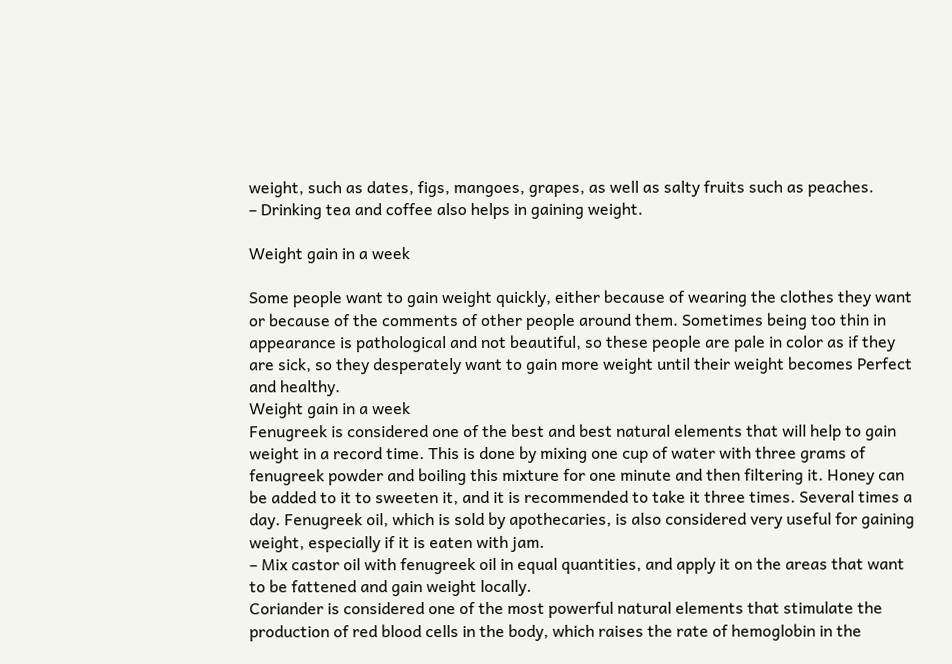weight, such as dates, figs, mangoes, grapes, as well as salty fruits such as peaches.
– Drinking tea and coffee also helps in gaining weight.

Weight gain in a week

Some people want to gain weight quickly, either because of wearing the clothes they want or because of the comments of other people around them. Sometimes being too thin in appearance is pathological and not beautiful, so these people are pale in color as if they are sick, so they desperately want to gain more weight until their weight becomes Perfect and healthy.
Weight gain in a week
Fenugreek is considered one of the best and best natural elements that will help to gain weight in a record time. This is done by mixing one cup of water with three grams of fenugreek powder and boiling this mixture for one minute and then filtering it. Honey can be added to it to sweeten it, and it is recommended to take it three times. Several times a day. Fenugreek oil, which is sold by apothecaries, is also considered very useful for gaining weight, especially if it is eaten with jam.
– Mix castor oil with fenugreek oil in equal quantities, and apply it on the areas that want to be fattened and gain weight locally.
Coriander is considered one of the most powerful natural elements that stimulate the production of red blood cells in the body, which raises the rate of hemoglobin in the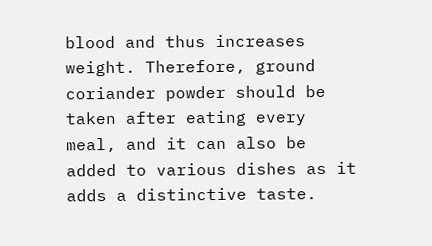blood and thus increases weight. Therefore, ground coriander powder should be taken after eating every meal, and it can also be added to various dishes as it adds a distinctive taste.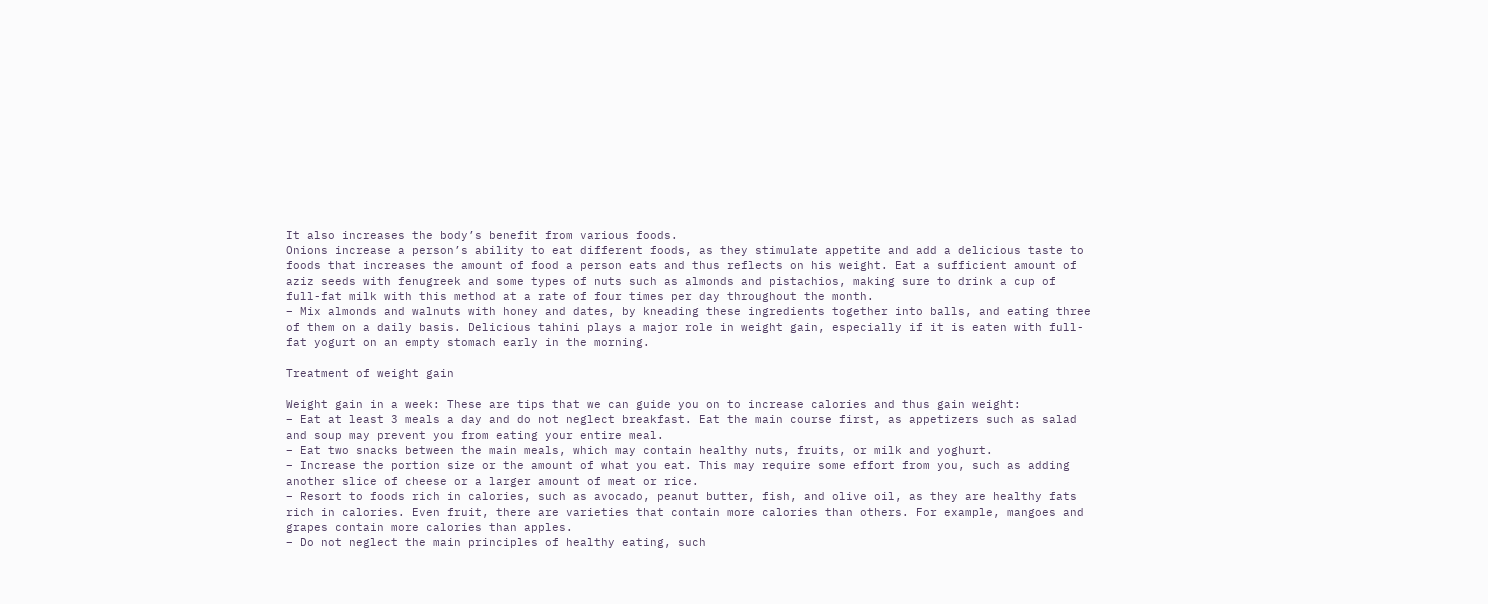It also increases the body’s benefit from various foods.
Onions increase a person’s ability to eat different foods, as they stimulate appetite and add a delicious taste to foods that increases the amount of food a person eats and thus reflects on his weight. Eat a sufficient amount of aziz seeds with fenugreek and some types of nuts such as almonds and pistachios, making sure to drink a cup of full-fat milk with this method at a rate of four times per day throughout the month.
– Mix almonds and walnuts with honey and dates, by kneading these ingredients together into balls, and eating three of them on a daily basis. Delicious tahini plays a major role in weight gain, especially if it is eaten with full-fat yogurt on an empty stomach early in the morning.

Treatment of weight gain

Weight gain in a week: These are tips that we can guide you on to increase calories and thus gain weight:
– Eat at least 3 meals a day and do not neglect breakfast. Eat the main course first, as appetizers such as salad and soup may prevent you from eating your entire meal.
– Eat two snacks between the main meals, which may contain healthy nuts, fruits, or milk and yoghurt.
– Increase the portion size or the amount of what you eat. This may require some effort from you, such as adding another slice of cheese or a larger amount of meat or rice.
– Resort to foods rich in calories, such as avocado, peanut butter, fish, and olive oil, as they are healthy fats rich in calories. Even fruit, there are varieties that contain more calories than others. For example, mangoes and grapes contain more calories than apples.
– Do not neglect the main principles of healthy eating, such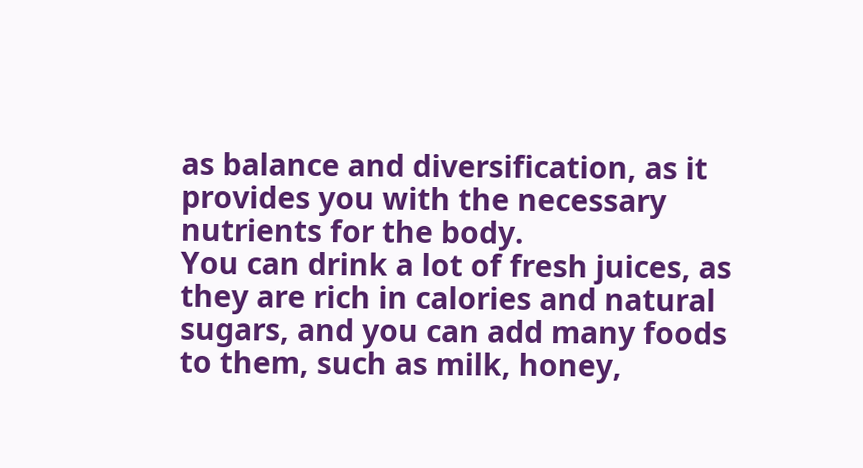as balance and diversification, as it provides you with the necessary nutrients for the body.
You can drink a lot of fresh juices, as they are rich in calories and natural sugars, and you can add many foods to them, such as milk, honey,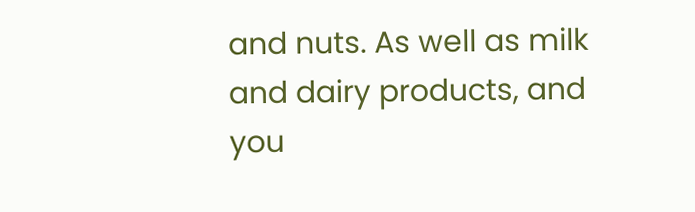and nuts. As well as milk and dairy products, and you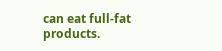can eat full-fat products.